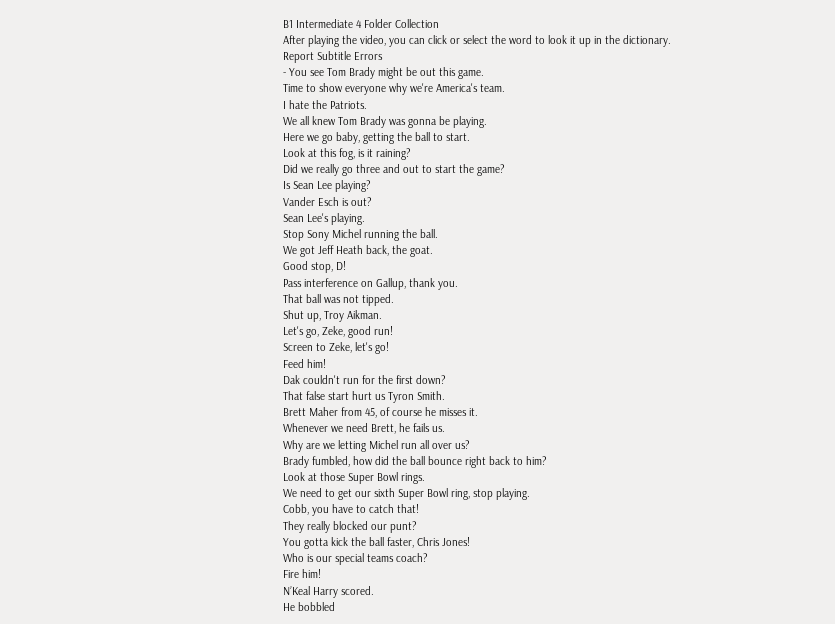B1 Intermediate 4 Folder Collection
After playing the video, you can click or select the word to look it up in the dictionary.
Report Subtitle Errors
- You see Tom Brady might be out this game.
Time to show everyone why we're America's team.
I hate the Patriots.
We all knew Tom Brady was gonna be playing.
Here we go baby, getting the ball to start.
Look at this fog, is it raining?
Did we really go three and out to start the game?
Is Sean Lee playing?
Vander Esch is out?
Sean Lee's playing.
Stop Sony Michel running the ball.
We got Jeff Heath back, the goat.
Good stop, D!
Pass interference on Gallup, thank you.
That ball was not tipped.
Shut up, Troy Aikman.
Let's go, Zeke, good run!
Screen to Zeke, let's go!
Feed him!
Dak couldn't run for the first down?
That false start hurt us Tyron Smith.
Brett Maher from 45, of course he misses it.
Whenever we need Brett, he fails us.
Why are we letting Michel run all over us?
Brady fumbled, how did the ball bounce right back to him?
Look at those Super Bowl rings.
We need to get our sixth Super Bowl ring, stop playing.
Cobb, you have to catch that!
They really blocked our punt?
You gotta kick the ball faster, Chris Jones!
Who is our special teams coach?
Fire him!
NʼKeal Harry scored.
He bobbled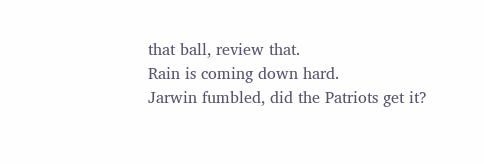that ball, review that.
Rain is coming down hard.
Jarwin fumbled, did the Patriots get it?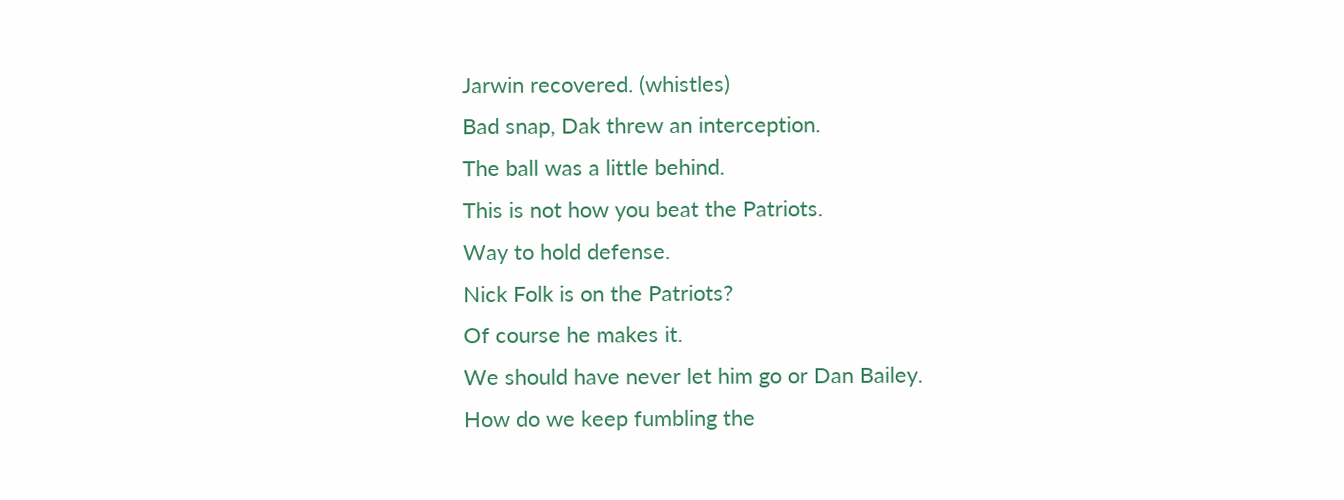Jarwin recovered. (whistles)
Bad snap, Dak threw an interception.
The ball was a little behind.
This is not how you beat the Patriots.
Way to hold defense.
Nick Folk is on the Patriots?
Of course he makes it.
We should have never let him go or Dan Bailey.
How do we keep fumbling the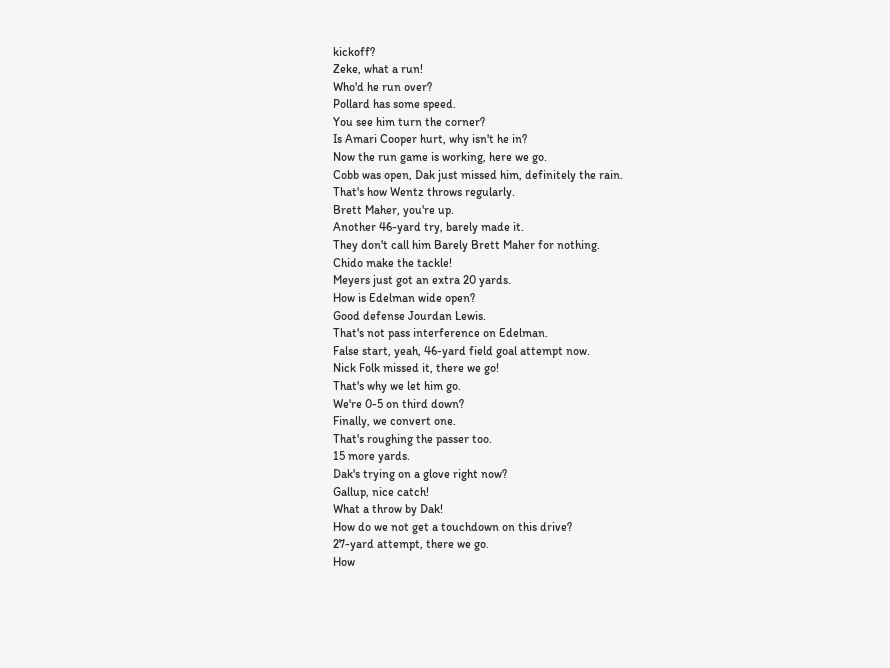kickoff?
Zeke, what a run!
Who'd he run over?
Pollard has some speed.
You see him turn the corner?
Is Amari Cooper hurt, why isn't he in?
Now the run game is working, here we go.
Cobb was open, Dak just missed him, definitely the rain.
That's how Wentz throws regularly.
Brett Maher, you're up.
Another 46-yard try, barely made it.
They don't call him Barely Brett Maher for nothing.
Chido make the tackle!
Meyers just got an extra 20 yards.
How is Edelman wide open?
Good defense Jourdan Lewis.
That's not pass interference on Edelman.
False start, yeah, 46-yard field goal attempt now.
Nick Folk missed it, there we go!
That's why we let him go.
We're 0-5 on third down?
Finally, we convert one.
That's roughing the passer too.
15 more yards.
Dak's trying on a glove right now?
Gallup, nice catch!
What a throw by Dak!
How do we not get a touchdown on this drive?
27-yard attempt, there we go.
How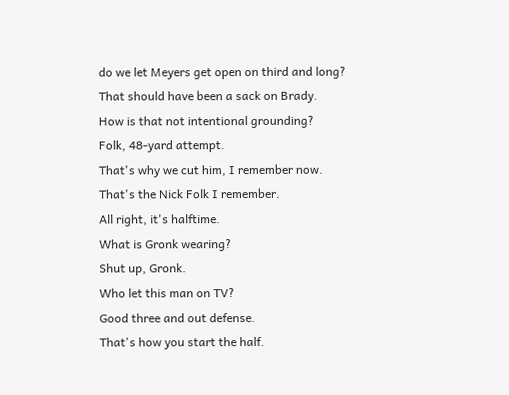do we let Meyers get open on third and long?
That should have been a sack on Brady.
How is that not intentional grounding?
Folk, 48-yard attempt.
That's why we cut him, I remember now.
That's the Nick Folk I remember.
All right, it's halftime.
What is Gronk wearing?
Shut up, Gronk.
Who let this man on TV?
Good three and out defense.
That's how you start the half.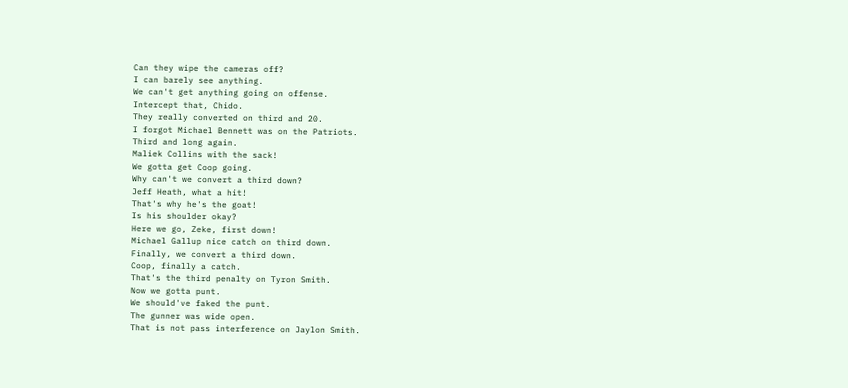Can they wipe the cameras off?
I can barely see anything.
We can't get anything going on offense.
Intercept that, Chido.
They really converted on third and 20.
I forgot Michael Bennett was on the Patriots.
Third and long again.
Maliek Collins with the sack!
We gotta get Coop going.
Why can't we convert a third down?
Jeff Heath, what a hit!
That's why he's the goat!
Is his shoulder okay?
Here we go, Zeke, first down!
Michael Gallup nice catch on third down.
Finally, we convert a third down.
Coop, finally a catch.
That's the third penalty on Tyron Smith.
Now we gotta punt.
We should've faked the punt.
The gunner was wide open.
That is not pass interference on Jaylon Smith.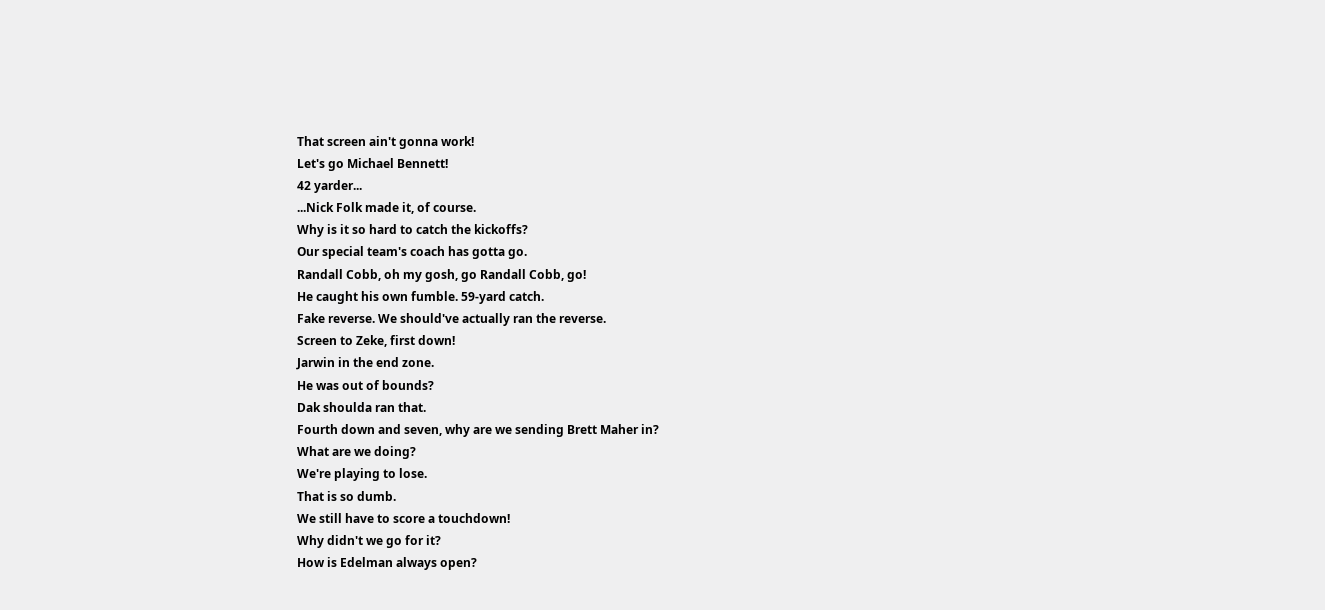That screen ain't gonna work!
Let's go Michael Bennett!
42 yarder...
...Nick Folk made it, of course.
Why is it so hard to catch the kickoffs?
Our special team's coach has gotta go.
Randall Cobb, oh my gosh, go Randall Cobb, go!
He caught his own fumble. 59-yard catch.
Fake reverse. We should've actually ran the reverse.
Screen to Zeke, first down!
Jarwin in the end zone.
He was out of bounds?
Dak shoulda ran that.
Fourth down and seven, why are we sending Brett Maher in?
What are we doing?
We're playing to lose.
That is so dumb.
We still have to score a touchdown!
Why didn't we go for it?
How is Edelman always open?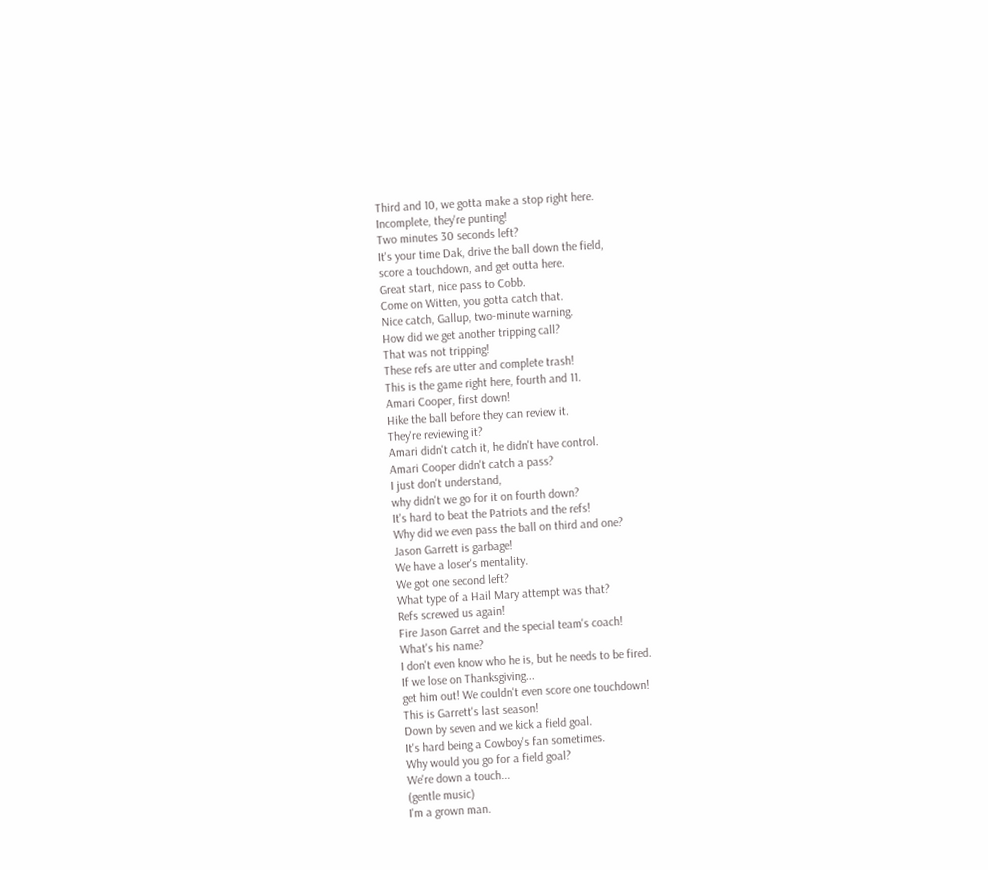Third and 10, we gotta make a stop right here.
Incomplete, they're punting!
Two minutes 30 seconds left?
It's your time Dak, drive the ball down the field,
score a touchdown, and get outta here.
Great start, nice pass to Cobb.
Come on Witten, you gotta catch that.
Nice catch, Gallup, two-minute warning.
How did we get another tripping call?
That was not tripping!
These refs are utter and complete trash!
This is the game right here, fourth and 11.
Amari Cooper, first down!
Hike the ball before they can review it.
They're reviewing it?
Amari didn't catch it, he didn't have control.
Amari Cooper didn't catch a pass?
I just don't understand,
why didn't we go for it on fourth down?
It's hard to beat the Patriots and the refs!
Why did we even pass the ball on third and one?
Jason Garrett is garbage!
We have a loser's mentality.
We got one second left?
What type of a Hail Mary attempt was that?
Refs screwed us again!
Fire Jason Garret and the special team's coach!
What's his name?
I don't even know who he is, but he needs to be fired.
If we lose on Thanksgiving...
get him out! We couldn't even score one touchdown!
This is Garrett's last season!
Down by seven and we kick a field goal.
It's hard being a Cowboy's fan sometimes.
Why would you go for a field goal?
We're down a touch...
(gentle music)
I'm a grown man.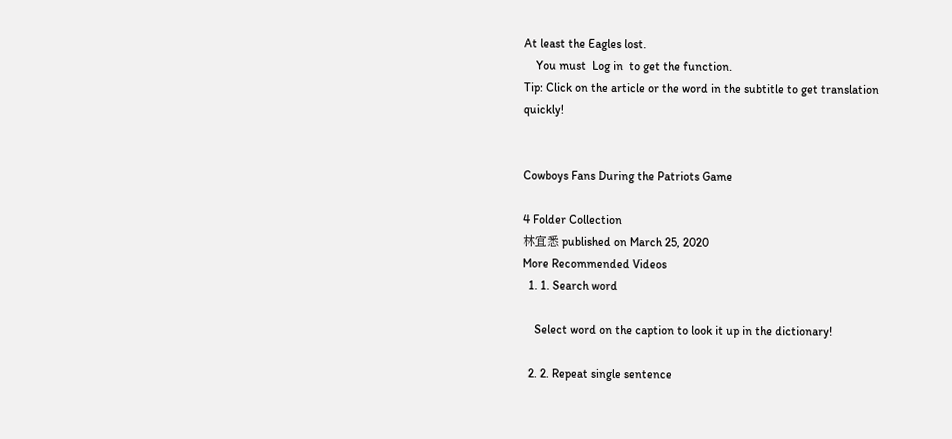At least the Eagles lost.
    You must  Log in  to get the function.
Tip: Click on the article or the word in the subtitle to get translation quickly!


Cowboys Fans During the Patriots Game

4 Folder Collection
林宜悉 published on March 25, 2020
More Recommended Videos
  1. 1. Search word

    Select word on the caption to look it up in the dictionary!

  2. 2. Repeat single sentence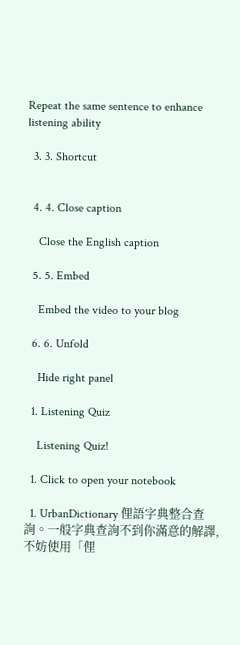Repeat the same sentence to enhance listening ability

  3. 3. Shortcut


  4. 4. Close caption

    Close the English caption

  5. 5. Embed

    Embed the video to your blog

  6. 6. Unfold

    Hide right panel

  1. Listening Quiz

    Listening Quiz!

  1. Click to open your notebook

  1. UrbanDictionary 俚語字典整合查詢。一般字典查詢不到你滿意的解譯,不妨使用「俚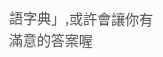語字典」,或許會讓你有滿意的答案喔